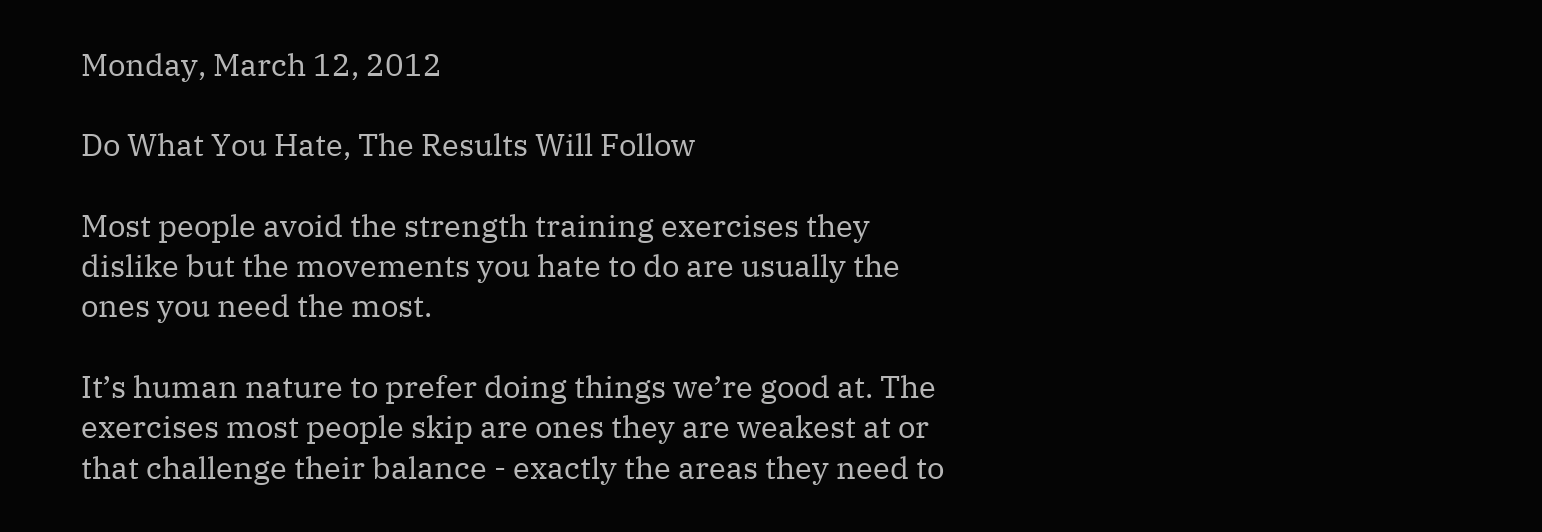Monday, March 12, 2012

Do What You Hate, The Results Will Follow

Most people avoid the strength training exercises they dislike but the movements you hate to do are usually the ones you need the most.

It’s human nature to prefer doing things we’re good at. The exercises most people skip are ones they are weakest at or that challenge their balance - exactly the areas they need to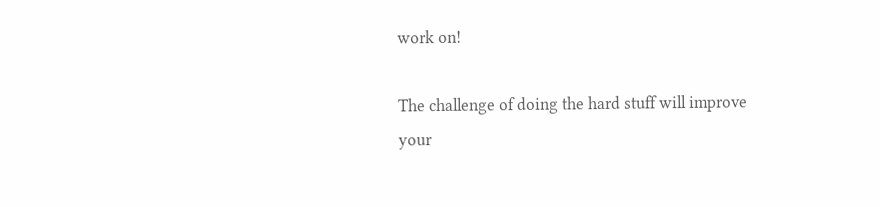work on!

The challenge of doing the hard stuff will improve your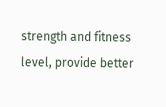strength and fitness level, provide better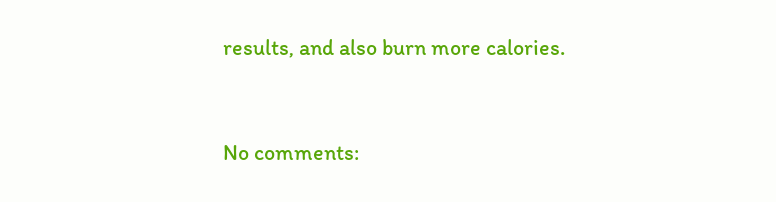results, and also burn more calories.


No comments: